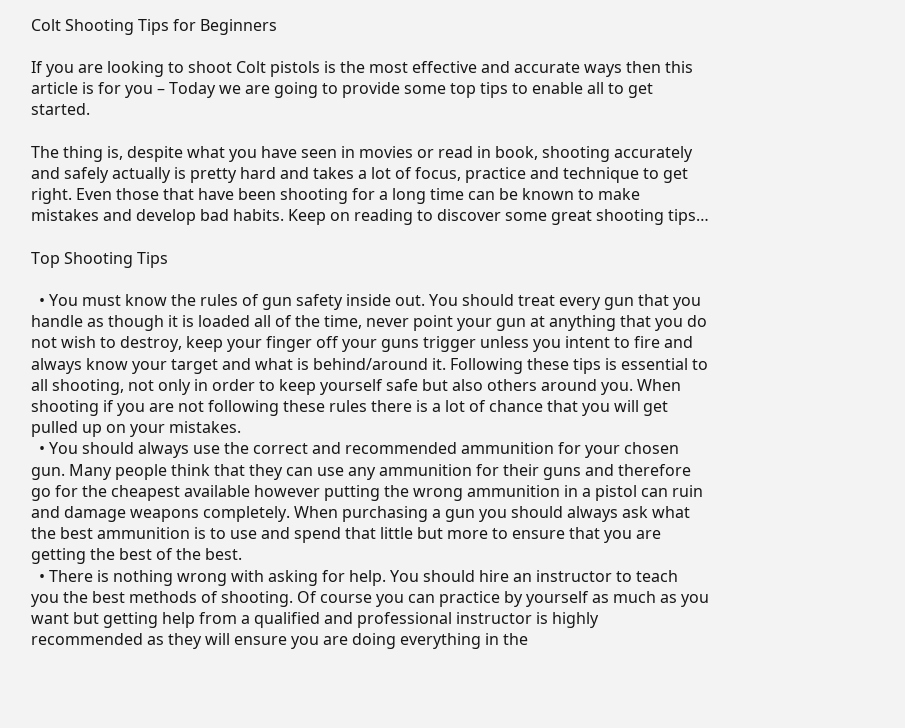Colt Shooting Tips for Beginners

If you are looking to shoot Colt pistols is the most effective and accurate ways then this article is for you – Today we are going to provide some top tips to enable all to get started.

The thing is, despite what you have seen in movies or read in book, shooting accurately and safely actually is pretty hard and takes a lot of focus, practice and technique to get right. Even those that have been shooting for a long time can be known to make mistakes and develop bad habits. Keep on reading to discover some great shooting tips…

Top Shooting Tips

  • You must know the rules of gun safety inside out. You should treat every gun that you handle as though it is loaded all of the time, never point your gun at anything that you do not wish to destroy, keep your finger off your guns trigger unless you intent to fire and always know your target and what is behind/around it. Following these tips is essential to all shooting, not only in order to keep yourself safe but also others around you. When shooting if you are not following these rules there is a lot of chance that you will get pulled up on your mistakes.
  • You should always use the correct and recommended ammunition for your chosen gun. Many people think that they can use any ammunition for their guns and therefore go for the cheapest available however putting the wrong ammunition in a pistol can ruin and damage weapons completely. When purchasing a gun you should always ask what the best ammunition is to use and spend that little but more to ensure that you are getting the best of the best.
  • There is nothing wrong with asking for help. You should hire an instructor to teach you the best methods of shooting. Of course you can practice by yourself as much as you want but getting help from a qualified and professional instructor is highly recommended as they will ensure you are doing everything in the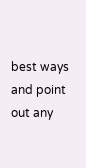best ways and point out any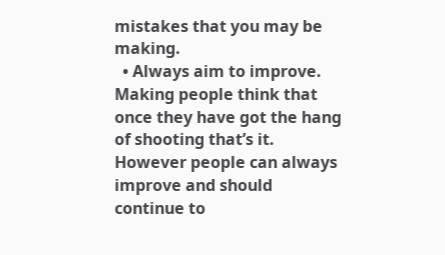mistakes that you may be making.
  • Always aim to improve. Making people think that once they have got the hang of shooting that’s it. However people can always improve and should continue to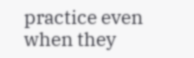practice even when they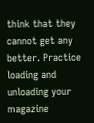think that they cannot get any better. Practice loading and unloading your magazine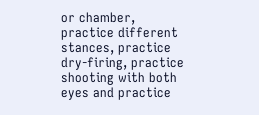or chamber, practice different stances, practice dry-firing, practice shooting with both eyes and practice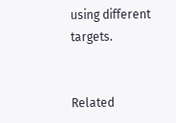using different targets.


Related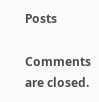Posts

Comments are closed.